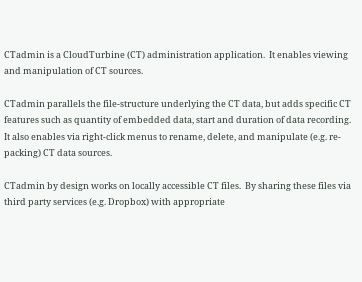CTadmin is a CloudTurbine (CT) administration application.  It enables viewing and manipulation of CT sources.

CTadmin parallels the file-structure underlying the CT data, but adds specific CT features such as quantity of embedded data, start and duration of data recording.  It also enables via right-click menus to rename, delete, and manipulate (e.g. re-packing) CT data sources.

CTadmin by design works on locally accessible CT files.  By sharing these files via third party services (e.g. Dropbox) with appropriate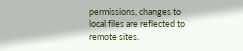permissions, changes to local files are reflected to remote sites.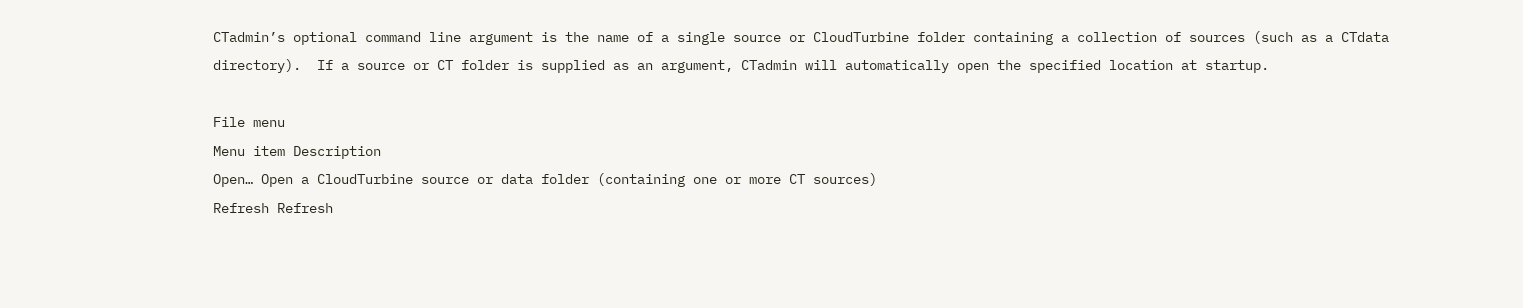CTadmin’s optional command line argument is the name of a single source or CloudTurbine folder containing a collection of sources (such as a CTdata directory).  If a source or CT folder is supplied as an argument, CTadmin will automatically open the specified location at startup.

File menu
Menu item Description
Open… Open a CloudTurbine source or data folder (containing one or more CT sources)
Refresh Refresh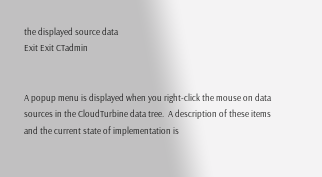the displayed source data
Exit Exit CTadmin


A popup menu is displayed when you right-click the mouse on data sources in the CloudTurbine data tree.  A description of these items and the current state of implementation is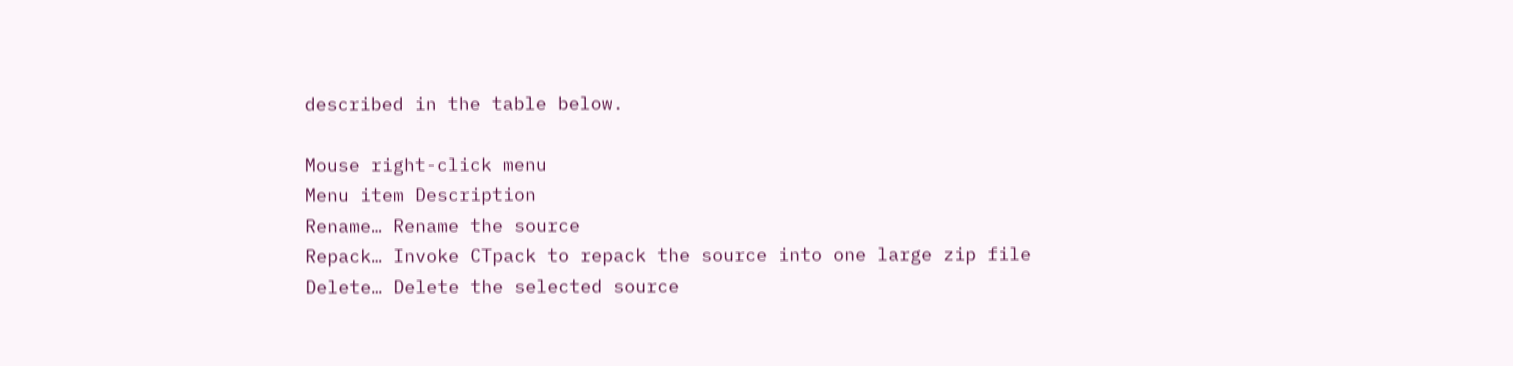described in the table below.

Mouse right-click menu
Menu item Description
Rename… Rename the source
Repack… Invoke CTpack to repack the source into one large zip file
Delete… Delete the selected source